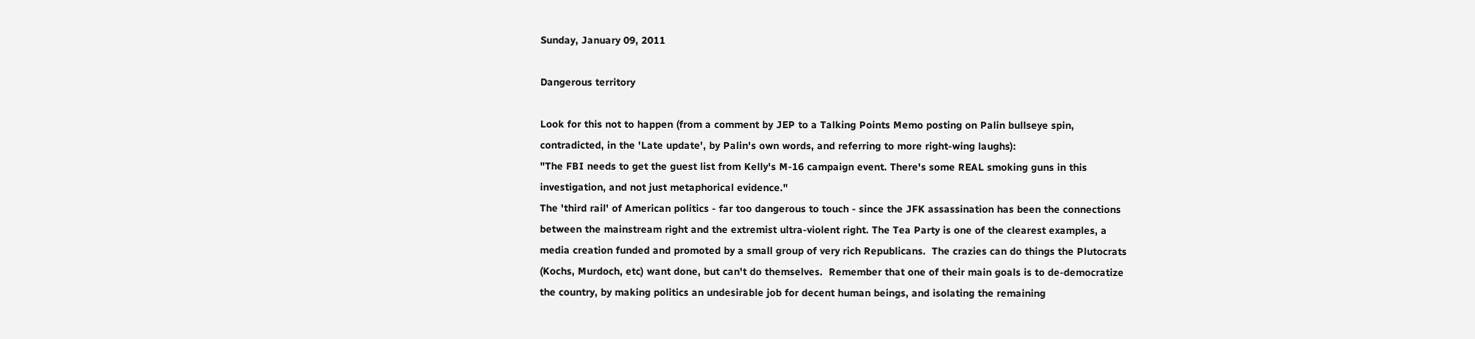Sunday, January 09, 2011

Dangerous territory

Look for this not to happen (from a comment by JEP to a Talking Points Memo posting on Palin bullseye spin, contradicted, in the 'Late update', by Palin's own words, and referring to more right-wing laughs):
"The FBI needs to get the guest list from Kelly's M-16 campaign event. There's some REAL smoking guns in this investigation, and not just metaphorical evidence."
The 'third rail' of American politics - far too dangerous to touch - since the JFK assassination has been the connections between the mainstream right and the extremist ultra-violent right. The Tea Party is one of the clearest examples, a media creation funded and promoted by a small group of very rich Republicans.  The crazies can do things the Plutocrats (Kochs, Murdoch, etc) want done, but can't do themselves.  Remember that one of their main goals is to de-democratize the country, by making politics an undesirable job for decent human beings, and isolating the remaining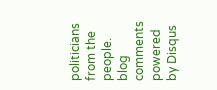politicians from the people.
blog comments powered by Disqus